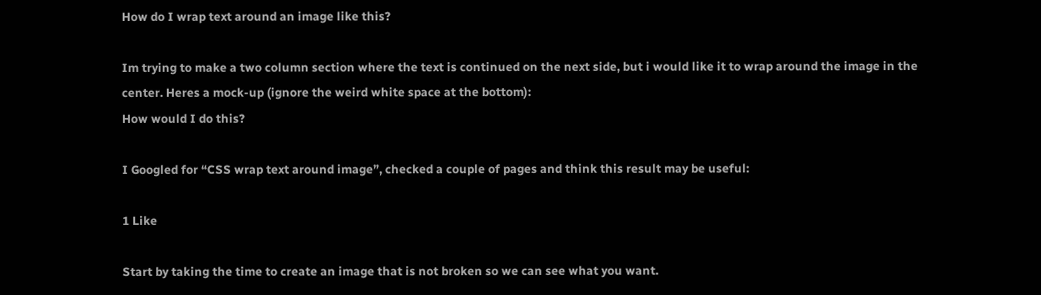How do I wrap text around an image like this?

Im trying to make a two column section where the text is continued on the next side, but i would like it to wrap around the image in the center. Heres a mock-up (ignore the weird white space at the bottom):
How would I do this?

I Googled for “CSS wrap text around image”, checked a couple of pages and think this result may be useful:

1 Like

Start by taking the time to create an image that is not broken so we can see what you want.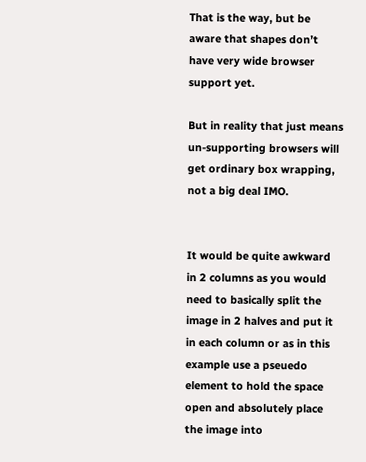That is the way, but be aware that shapes don’t have very wide browser support yet.

But in reality that just means un-supporting browsers will get ordinary box wrapping, not a big deal IMO.


It would be quite awkward in 2 columns as you would need to basically split the image in 2 halves and put it in each column or as in this example use a pseuedo element to hold the space open and absolutely place the image into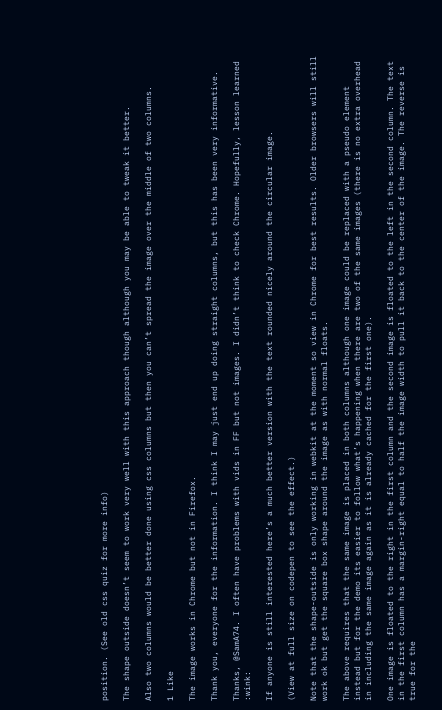position. (See old css quiz for more info)

The shape outside doesn’t seem to work very well with this approach though although you may be able to tweak it better.

Also two columns would be better done using css columns but then you can’t spread the image over the middle of two columns.

1 Like

The image works in Chrome but not in Firefox.

Thank you, everyone for the information. I think I may just end up doing straight columns, but this has been very informative.

Thanks, @SamA74. I often have problems with vids in FF but not images. I didn’t think to check Chrome. Hopefully, lesson learned :wink:

If anyone is still interested here’s a much better version with the text rounded nicely around the circular image.

(View at full size on codepen to see the effect.)

Note that the shape-outside is only working in webkit at the moment so view in Chrome for best results. Older browsers will still work ok but get the square box shape around the image as with normal floats.

The above requires that the same image is placed in both columns although one image could be replaced with a pseudo element instead but for the demo its easier to follow what’s happening when there are two of the same images (there is no extra overhead in including the same image again as it is already cached for the first one).

One image is floated to the right in the first column and the second image is floated to the left in the second column. The text in the first column has a margin-right equal to half the image width to pull it back to the center of the image. The reverse is true for the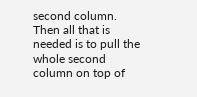second column. Then all that is needed is to pull the whole second column on top of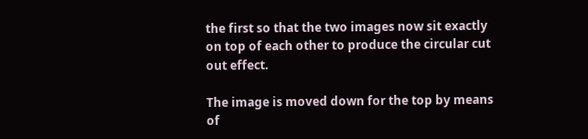the first so that the two images now sit exactly on top of each other to produce the circular cut out effect.

The image is moved down for the top by means of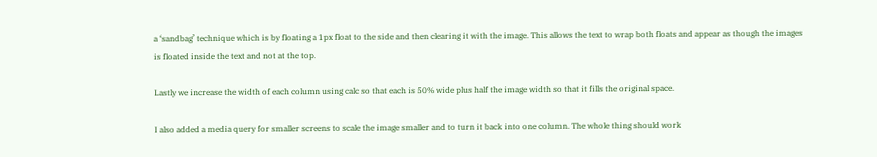a ‘sandbag’ technique which is by floating a 1px float to the side and then clearing it with the image. This allows the text to wrap both floats and appear as though the images is floated inside the text and not at the top.

Lastly we increase the width of each column using calc so that each is 50% wide plus half the image width so that it fills the original space.

I also added a media query for smaller screens to scale the image smaller and to turn it back into one column. The whole thing should work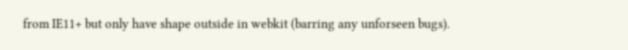from IE11+ but only have shape outside in webkit (barring any unforseen bugs).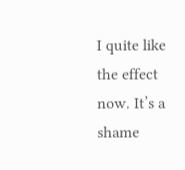I quite like the effect now. It’s a shame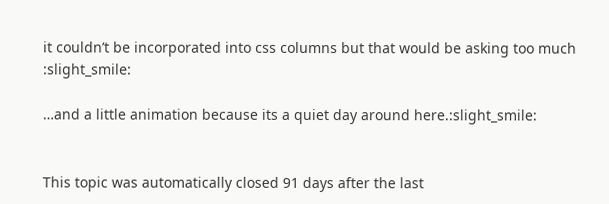it couldn’t be incorporated into css columns but that would be asking too much :slight_smile:

…and a little animation because its a quiet day around here.:slight_smile:


This topic was automatically closed 91 days after the last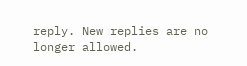reply. New replies are no longer allowed.